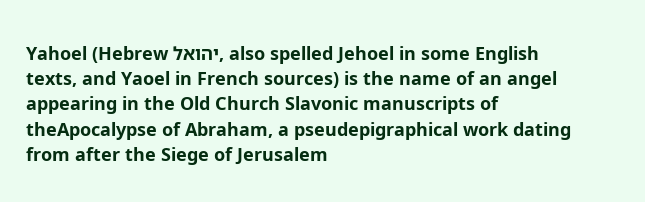Yahoel (Hebrew יהואל, also spelled Jehoel in some English texts, and Yaoel in French sources) is the name of an angel appearing in the Old Church Slavonic manuscripts of theApocalypse of Abraham, a pseudepigraphical work dating from after the Siege of Jerusalem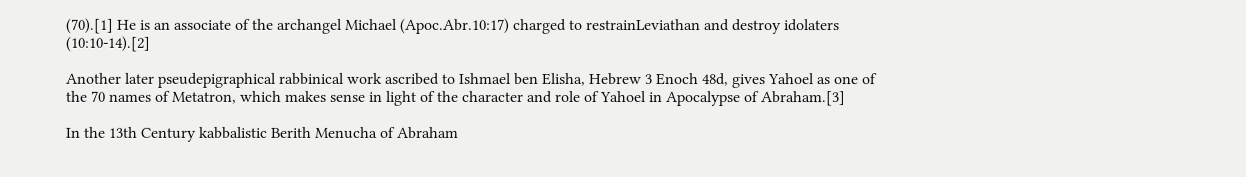(70).[1] He is an associate of the archangel Michael (Apoc.Abr.10:17) charged to restrainLeviathan and destroy idolaters (10:10-14).[2]

Another later pseudepigraphical rabbinical work ascribed to Ishmael ben Elisha, Hebrew 3 Enoch 48d, gives Yahoel as one of the 70 names of Metatron, which makes sense in light of the character and role of Yahoel in Apocalypse of Abraham.[3]

In the 13th Century kabbalistic Berith Menucha of Abraham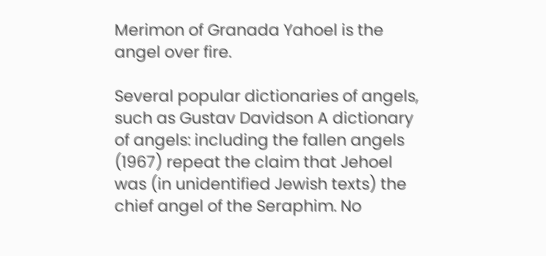Merimon of Granada Yahoel is the angel over fire.

Several popular dictionaries of angels, such as Gustav Davidson A dictionary of angels: including the fallen angels (1967) repeat the claim that Jehoel was (in unidentified Jewish texts) the chief angel of the Seraphim. No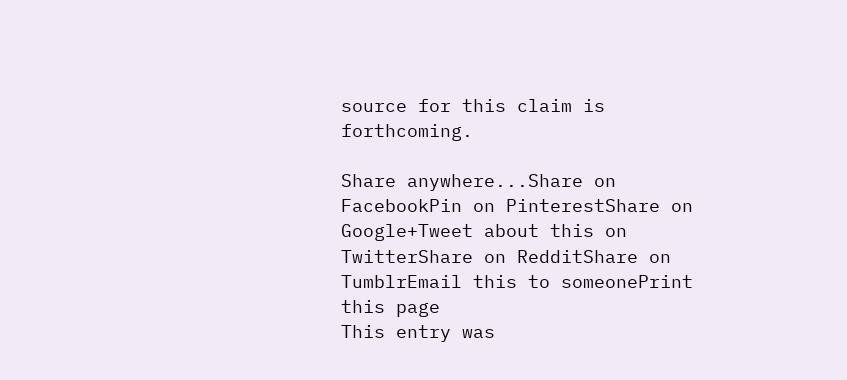source for this claim is forthcoming.

Share anywhere...Share on FacebookPin on PinterestShare on Google+Tweet about this on TwitterShare on RedditShare on TumblrEmail this to someonePrint this page
This entry was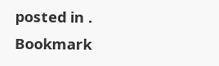posted in . Bookmark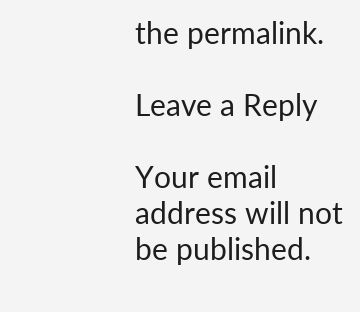the permalink.

Leave a Reply

Your email address will not be published.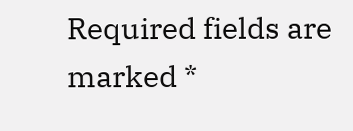Required fields are marked *